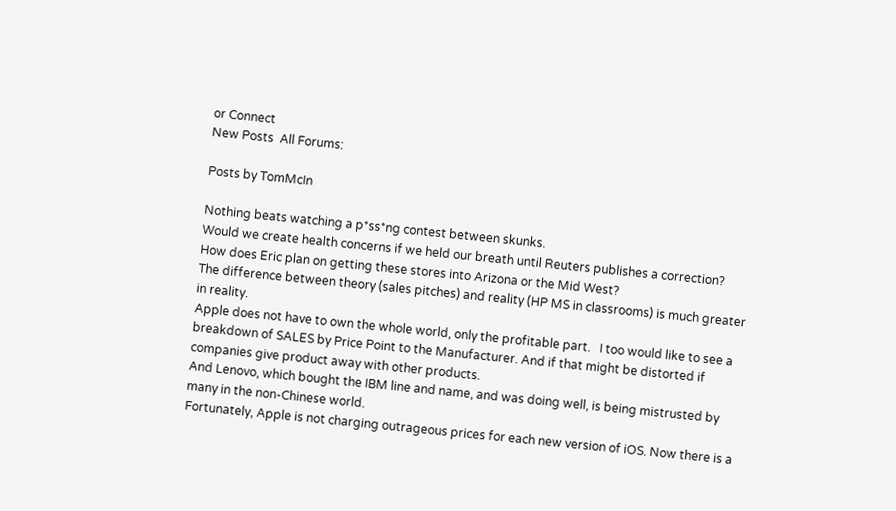or Connect
New Posts  All Forums:

Posts by TomMcIn

Nothing beats watching a p*ss*ng contest between skunks.
Would we create health concerns if we held our breath until Reuters publishes a correction?
How does Eric plan on getting these stores into Arizona or the Mid West?
The difference between theory (sales pitches) and reality (HP MS in classrooms) is much greater in reality.
Apple does not have to own the whole world, only the profitable part.   I too would like to see a breakdown of SALES by Price Point to the Manufacturer. And if that might be distorted if companies give product away with other products.
And Lenovo, which bought the IBM line and name, and was doing well, is being mistrusted by many in the non-Chinese world.
Fortunately, Apple is not charging outrageous prices for each new version of iOS. Now there is a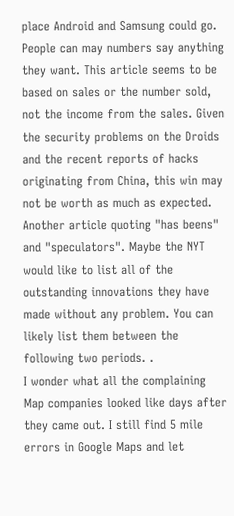place Android and Samsung could go.
People can may numbers say anything they want. This article seems to be based on sales or the number sold, not the income from the sales. Given the security problems on the Droids and the recent reports of hacks originating from China, this win may not be worth as much as expected.
Another article quoting "has beens" and "speculators". Maybe the NYT would like to list all of the outstanding innovations they have made without any problem. You can likely list them between the following two periods. .
I wonder what all the complaining Map companies looked like days after they came out. I still find 5 mile errors in Google Maps and let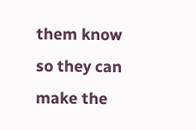them know so they can make the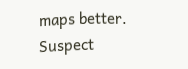maps better. Suspect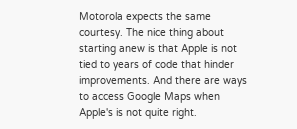Motorola expects the same courtesy. The nice thing about starting anew is that Apple is not tied to years of code that hinder improvements. And there are ways to access Google Maps when Apple's is not quite right.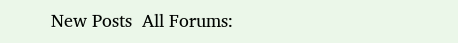New Posts  All Forums: